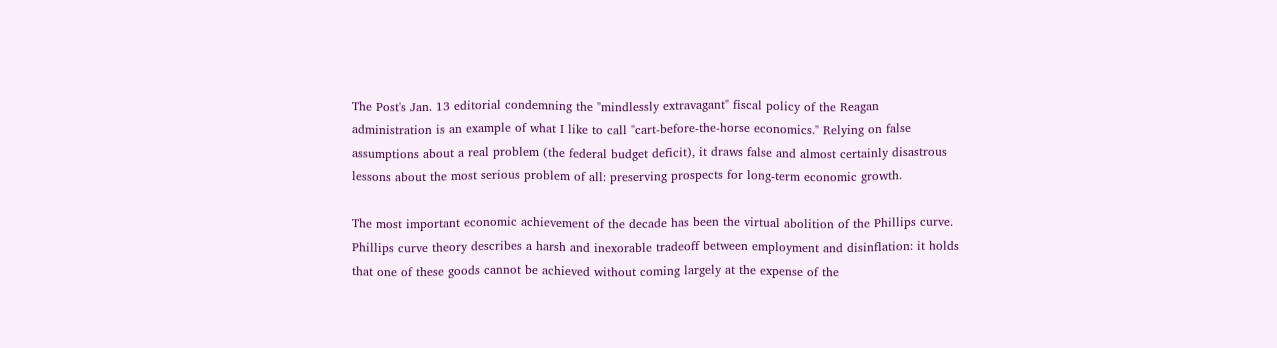The Post's Jan. 13 editorial condemning the "mindlessly extravagant" fiscal policy of the Reagan administration is an example of what I like to call "cart-before-the-horse economics." Relying on false assumptions about a real problem (the federal budget deficit), it draws false and almost certainly disastrous lessons about the most serious problem of all: preserving prospects for long-term economic growth.

The most important economic achievement of the decade has been the virtual abolition of the Phillips curve. Phillips curve theory describes a harsh and inexorable tradeoff between employment and disinflation: it holds that one of these goods cannot be achieved without coming largely at the expense of the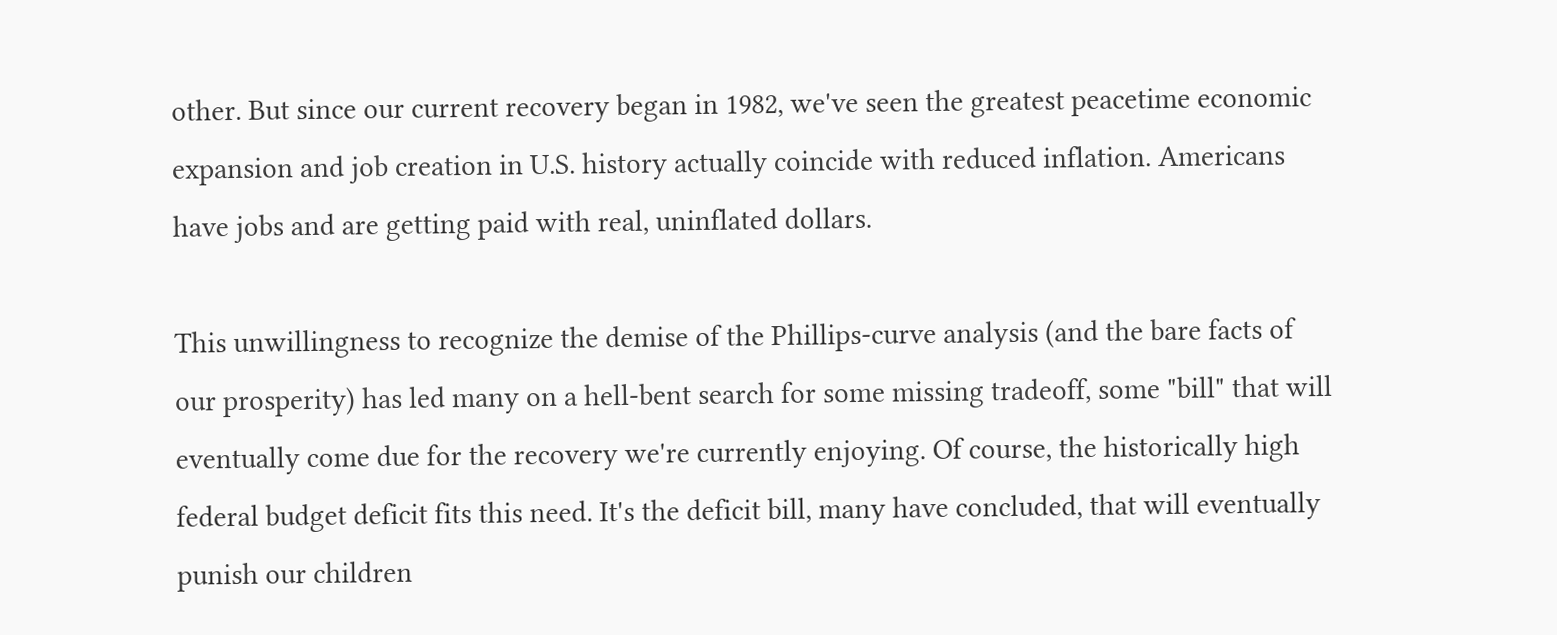other. But since our current recovery began in 1982, we've seen the greatest peacetime economic expansion and job creation in U.S. history actually coincide with reduced inflation. Americans have jobs and are getting paid with real, uninflated dollars.

This unwillingness to recognize the demise of the Phillips-curve analysis (and the bare facts of our prosperity) has led many on a hell-bent search for some missing tradeoff, some "bill" that will eventually come due for the recovery we're currently enjoying. Of course, the historically high federal budget deficit fits this need. It's the deficit bill, many have concluded, that will eventually punish our children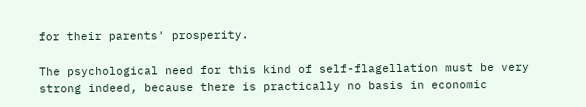for their parents' prosperity.

The psychological need for this kind of self-flagellation must be very strong indeed, because there is practically no basis in economic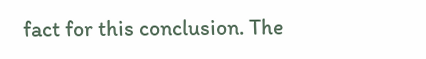fact for this conclusion. The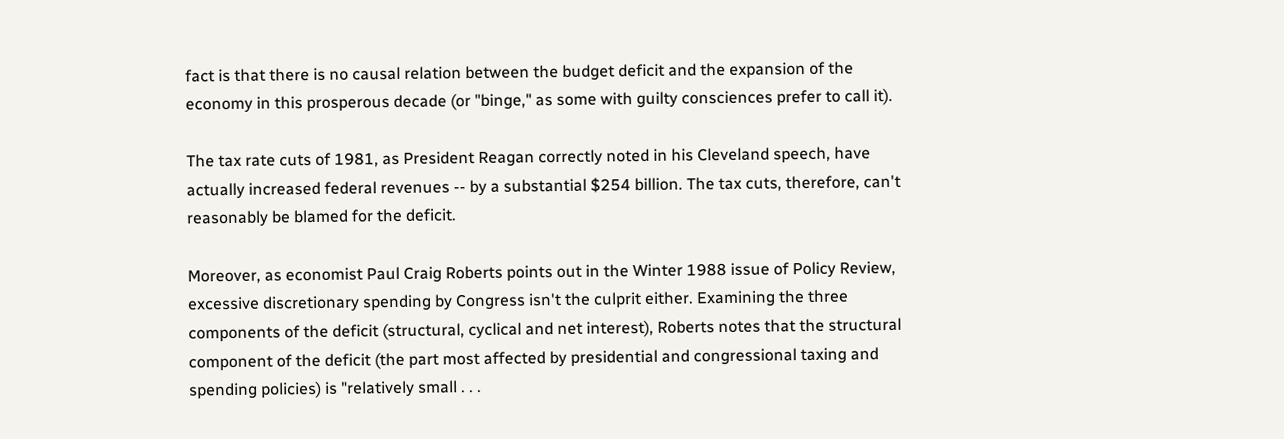fact is that there is no causal relation between the budget deficit and the expansion of the economy in this prosperous decade (or "binge," as some with guilty consciences prefer to call it).

The tax rate cuts of 1981, as President Reagan correctly noted in his Cleveland speech, have actually increased federal revenues -- by a substantial $254 billion. The tax cuts, therefore, can't reasonably be blamed for the deficit.

Moreover, as economist Paul Craig Roberts points out in the Winter 1988 issue of Policy Review, excessive discretionary spending by Congress isn't the culprit either. Examining the three components of the deficit (structural, cyclical and net interest), Roberts notes that the structural component of the deficit (the part most affected by presidential and congressional taxing and spending policies) is "relatively small . . .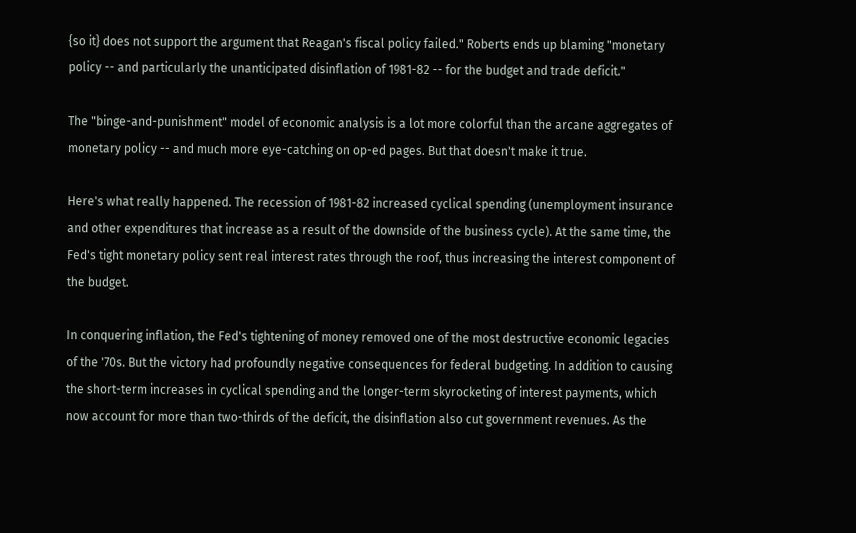{so it} does not support the argument that Reagan's fiscal policy failed." Roberts ends up blaming "monetary policy -- and particularly the unanticipated disinflation of 1981-82 -- for the budget and trade deficit."

The "binge-and-punishment" model of economic analysis is a lot more colorful than the arcane aggregates of monetary policy -- and much more eye-catching on op-ed pages. But that doesn't make it true.

Here's what really happened. The recession of 1981-82 increased cyclical spending (unemployment insurance and other expenditures that increase as a result of the downside of the business cycle). At the same time, the Fed's tight monetary policy sent real interest rates through the roof, thus increasing the interest component of the budget.

In conquering inflation, the Fed's tightening of money removed one of the most destructive economic legacies of the '70s. But the victory had profoundly negative consequences for federal budgeting. In addition to causing the short-term increases in cyclical spending and the longer-term skyrocketing of interest payments, which now account for more than two-thirds of the deficit, the disinflation also cut government revenues. As the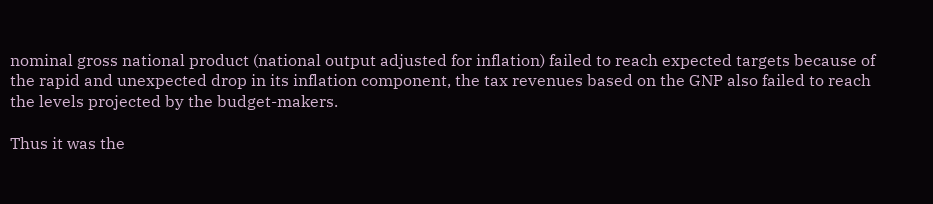nominal gross national product (national output adjusted for inflation) failed to reach expected targets because of the rapid and unexpected drop in its inflation component, the tax revenues based on the GNP also failed to reach the levels projected by the budget-makers.

Thus it was the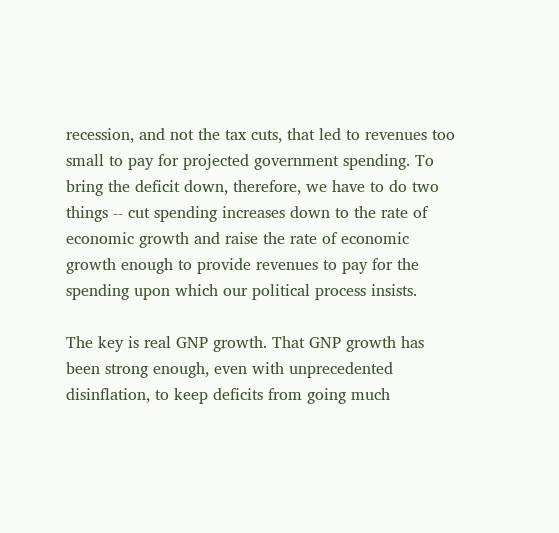recession, and not the tax cuts, that led to revenues too small to pay for projected government spending. To bring the deficit down, therefore, we have to do two things -- cut spending increases down to the rate of economic growth and raise the rate of economic growth enough to provide revenues to pay for the spending upon which our political process insists.

The key is real GNP growth. That GNP growth has been strong enough, even with unprecedented disinflation, to keep deficits from going much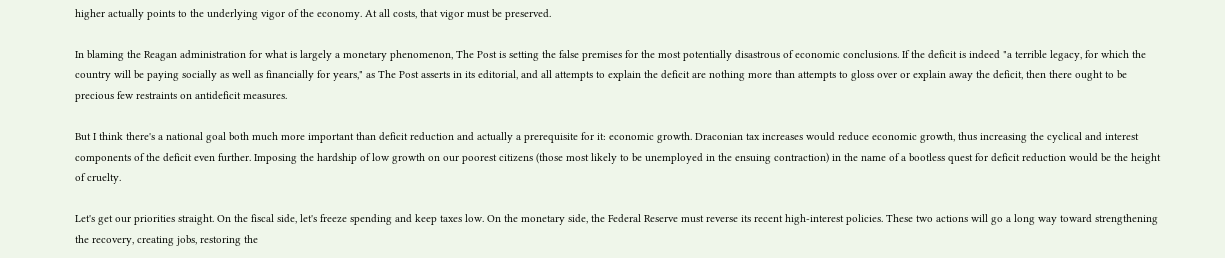higher actually points to the underlying vigor of the economy. At all costs, that vigor must be preserved.

In blaming the Reagan administration for what is largely a monetary phenomenon, The Post is setting the false premises for the most potentially disastrous of economic conclusions. If the deficit is indeed "a terrible legacy, for which the country will be paying socially as well as financially for years," as The Post asserts in its editorial, and all attempts to explain the deficit are nothing more than attempts to gloss over or explain away the deficit, then there ought to be precious few restraints on antideficit measures.

But I think there's a national goal both much more important than deficit reduction and actually a prerequisite for it: economic growth. Draconian tax increases would reduce economic growth, thus increasing the cyclical and interest components of the deficit even further. Imposing the hardship of low growth on our poorest citizens (those most likely to be unemployed in the ensuing contraction) in the name of a bootless quest for deficit reduction would be the height of cruelty.

Let's get our priorities straight. On the fiscal side, let's freeze spending and keep taxes low. On the monetary side, the Federal Reserve must reverse its recent high-interest policies. These two actions will go a long way toward strengthening the recovery, creating jobs, restoring the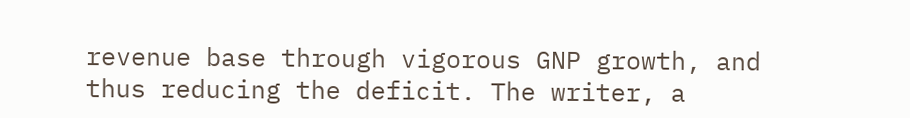revenue base through vigorous GNP growth, and thus reducing the deficit. The writer, a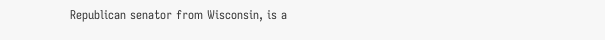Republican senator from Wisconsin, is a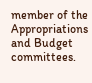member of the Appropriations and Budget committees.